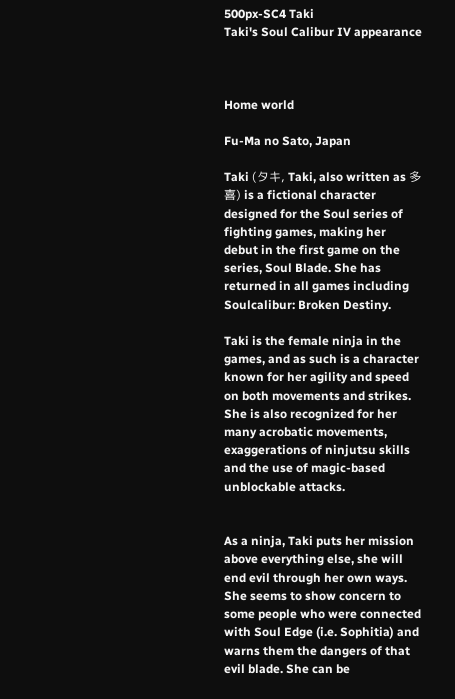500px-SC4 Taki
Taki's Soul Calibur IV appearance



Home world

Fu-Ma no Sato, Japan

Taki (タキ, Taki, also written as 多喜) is a fictional character designed for the Soul series of fighting games, making her debut in the first game on the series, Soul Blade. She has returned in all games including Soulcalibur: Broken Destiny.

Taki is the female ninja in the games, and as such is a character known for her agility and speed on both movements and strikes. She is also recognized for her many acrobatic movements, exaggerations of ninjutsu skills and the use of magic-based unblockable attacks.


As a ninja, Taki puts her mission above everything else, she will end evil through her own ways. She seems to show concern to some people who were connected with Soul Edge (i.e. Sophitia) and warns them the dangers of that evil blade. She can be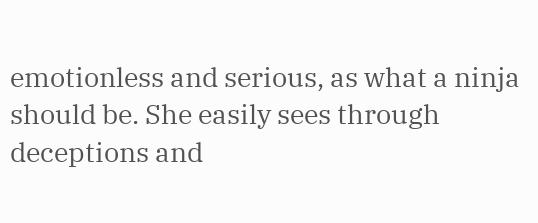emotionless and serious, as what a ninja should be. She easily sees through deceptions and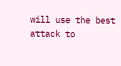will use the best attack to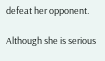defeat her opponent.

Although she is serious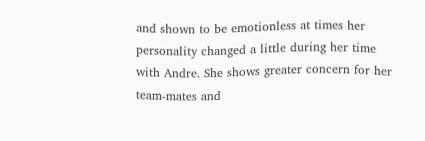and shown to be emotionless at times her personality changed a little during her time with Andre. She shows greater concern for her team-mates and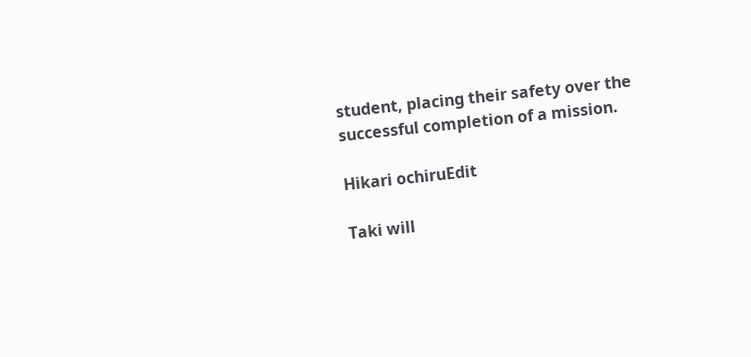student, placing their safety over the successful completion of a mission.

Hikari ochiruEdit

Taki will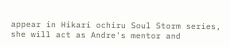appear in Hikari ochiru Soul Storm series, she will act as Andre's mentor and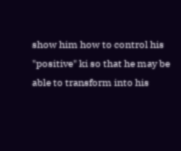show him how to control his "positive" ki so that he may be able to transform into his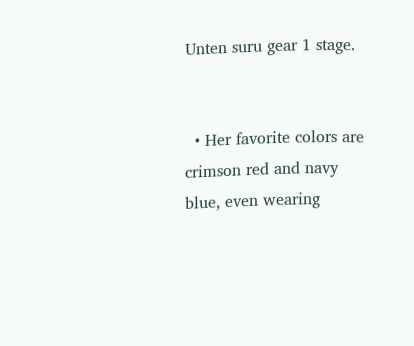Unten suru gear 1 stage.


  • Her favorite colors are crimson red and navy blue, even wearing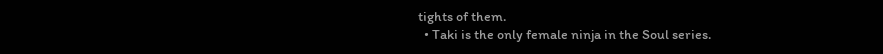tights of them.
  • Taki is the only female ninja in the Soul series.